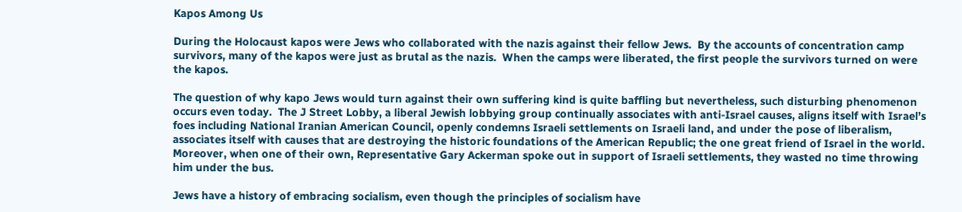Kapos Among Us

During the Holocaust kapos were Jews who collaborated with the nazis against their fellow Jews.  By the accounts of concentration camp survivors, many of the kapos were just as brutal as the nazis.  When the camps were liberated, the first people the survivors turned on were the kapos.

The question of why kapo Jews would turn against their own suffering kind is quite baffling but nevertheless, such disturbing phenomenon occurs even today.  The J Street Lobby, a liberal Jewish lobbying group continually associates with anti-Israel causes, aligns itself with Israel’s foes including National Iranian American Council, openly condemns Israeli settlements on Israeli land, and under the pose of liberalism, associates itself with causes that are destroying the historic foundations of the American Republic; the one great friend of Israel in the world.  Moreover, when one of their own, Representative Gary Ackerman spoke out in support of Israeli settlements, they wasted no time throwing him under the bus.

Jews have a history of embracing socialism, even though the principles of socialism have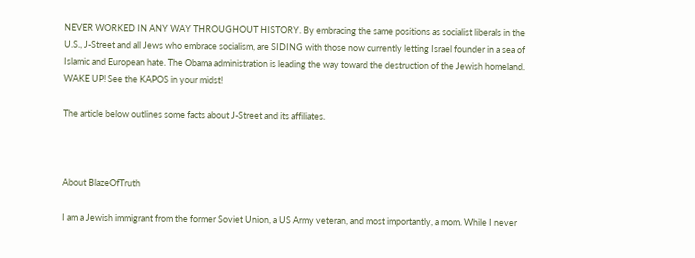NEVER WORKED IN ANY WAY THROUGHOUT HISTORY. By embracing the same positions as socialist liberals in the U.S., J-Street and all Jews who embrace socialism, are SIDING with those now currently letting Israel founder in a sea of Islamic and European hate. The Obama administration is leading the way toward the destruction of the Jewish homeland. WAKE UP! See the KAPOS in your midst!

The article below outlines some facts about J-Street and its affiliates.



About BlazeOfTruth

I am a Jewish immigrant from the former Soviet Union, a US Army veteran, and most importantly, a mom. While I never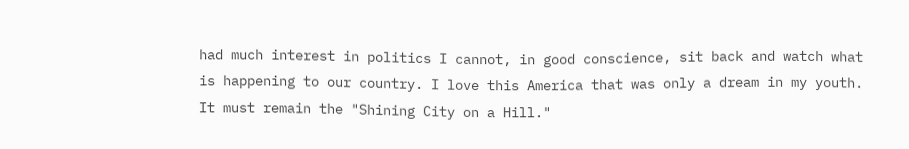had much interest in politics I cannot, in good conscience, sit back and watch what is happening to our country. I love this America that was only a dream in my youth. It must remain the "Shining City on a Hill."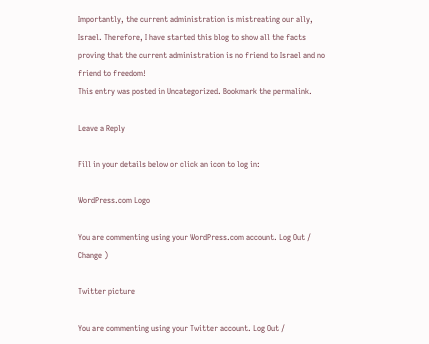Importantly, the current administration is mistreating our ally, Israel. Therefore, I have started this blog to show all the facts proving that the current administration is no friend to Israel and no friend to freedom!
This entry was posted in Uncategorized. Bookmark the permalink.

Leave a Reply

Fill in your details below or click an icon to log in:

WordPress.com Logo

You are commenting using your WordPress.com account. Log Out / Change )

Twitter picture

You are commenting using your Twitter account. Log Out /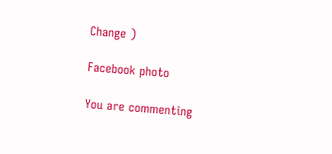Change )

Facebook photo

You are commenting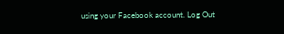using your Facebook account. Log Out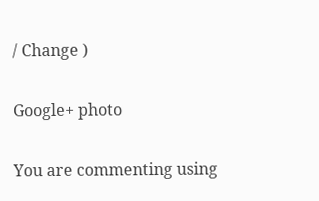/ Change )

Google+ photo

You are commenting using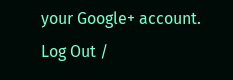your Google+ account. Log Out /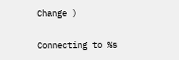Change )

Connecting to %s